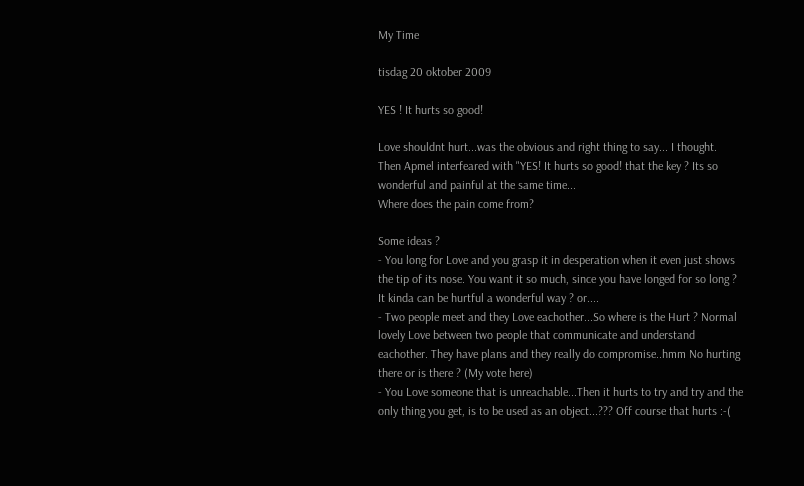My Time

tisdag 20 oktober 2009

YES ! It hurts so good!

Love shouldnt hurt...was the obvious and right thing to say... I thought.
Then Apmel interfeared with "YES! It hurts so good! that the key ? Its so wonderful and painful at the same time...
Where does the pain come from?

Some ideas ?
- You long for Love and you grasp it in desperation when it even just shows the tip of its nose. You want it so much, since you have longed for so long ? It kinda can be hurtful a wonderful way ? or....
- Two people meet and they Love eachother...So where is the Hurt ? Normal lovely Love between two people that communicate and understand eachother. They have plans and they really do compromise..hmm No hurting there or is there ? (My vote here)
- You Love someone that is unreachable...Then it hurts to try and try and the only thing you get, is to be used as an object...??? Off course that hurts :-(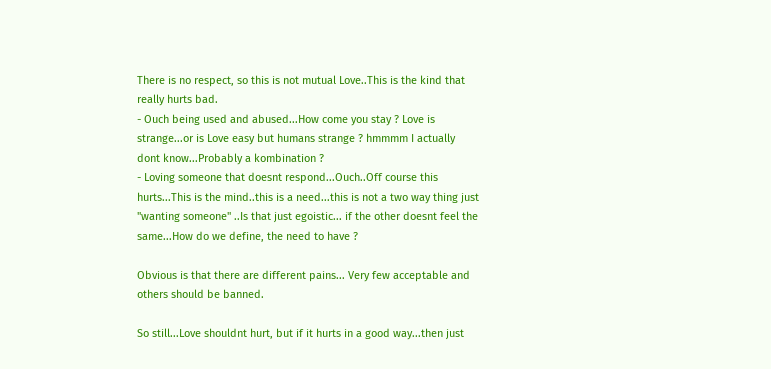There is no respect, so this is not mutual Love..This is the kind that really hurts bad.
- Ouch being used and abused...How come you stay ? Love is strange...or is Love easy but humans strange ? hmmmm I actually dont know...Probably a kombination ?
- Loving someone that doesnt respond...Ouch..Off course this hurts...This is the mind..this is a need...this is not a two way thing just "wanting someone" ..Is that just egoistic... if the other doesnt feel the same...How do we define, the need to have ?

Obvious is that there are different pains... Very few acceptable and others should be banned.

So still...Love shouldnt hurt, but if it hurts in a good way...then just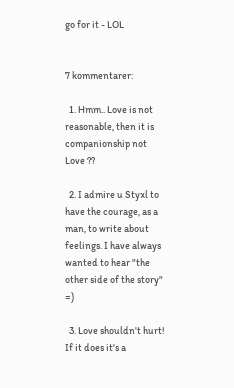go for it - LOL


7 kommentarer:

  1. Hmm.. Love is not reasonable, then it is companionship not Love ??

  2. I admire u Styxl to have the courage, as a man, to write about feelings. I have always wanted to hear "the other side of the story" =)

  3. Love shouldn't hurt! If it does it's a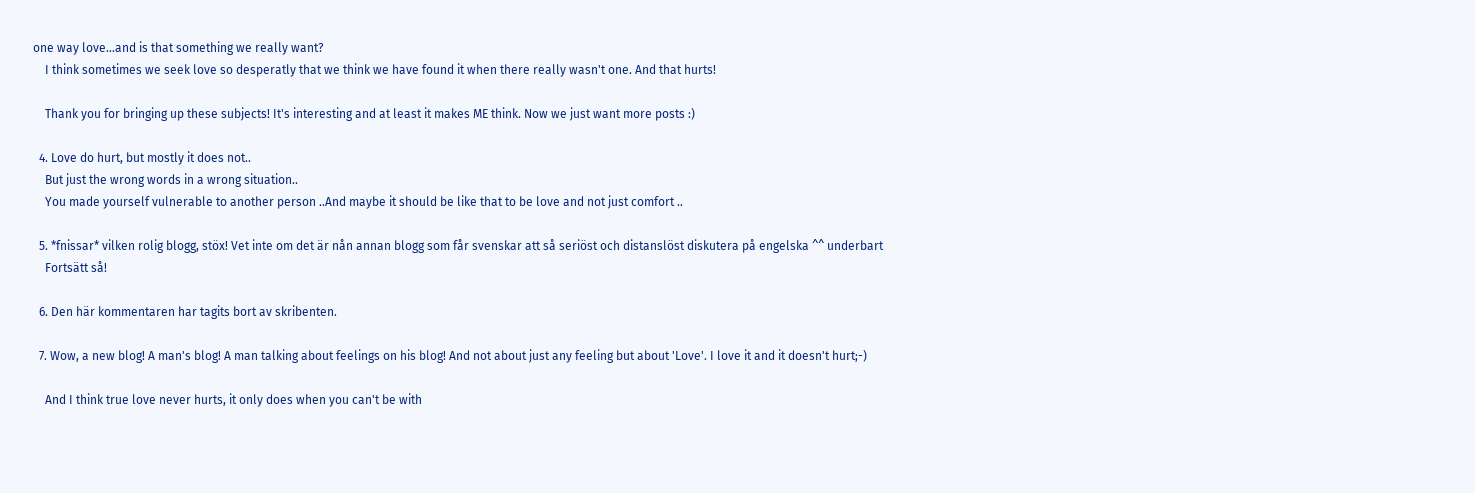one way love...and is that something we really want?
    I think sometimes we seek love so desperatly that we think we have found it when there really wasn't one. And that hurts!

    Thank you for bringing up these subjects! It's interesting and at least it makes ME think. Now we just want more posts :)

  4. Love do hurt, but mostly it does not..
    But just the wrong words in a wrong situation..
    You made yourself vulnerable to another person ..And maybe it should be like that to be love and not just comfort ..

  5. *fnissar* vilken rolig blogg, stöx! Vet inte om det är nån annan blogg som får svenskar att så seriöst och distanslöst diskutera på engelska ^^ underbart
    Fortsätt så!

  6. Den här kommentaren har tagits bort av skribenten.

  7. Wow, a new blog! A man's blog! A man talking about feelings on his blog! And not about just any feeling but about 'Love'. I love it and it doesn't hurt;-)

    And I think true love never hurts, it only does when you can't be with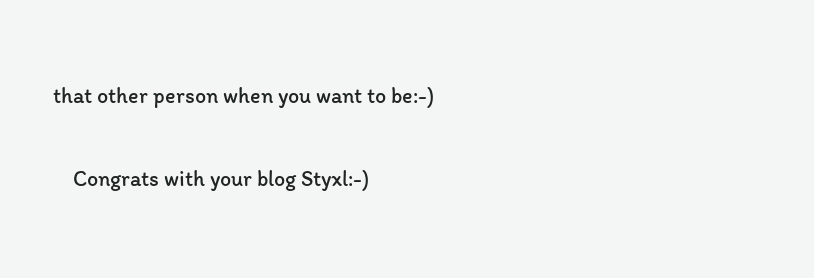that other person when you want to be:-)

    Congrats with your blog Styxl:-)